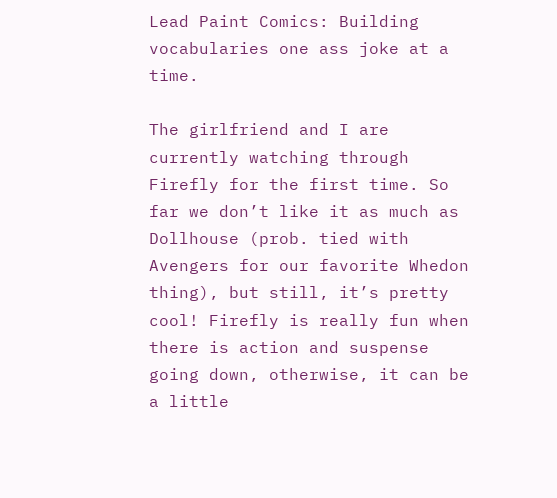Lead Paint Comics: Building vocabularies one ass joke at a time.

The girlfriend and I are currently watching through Firefly for the first time. So far we don’t like it as much as Dollhouse (prob. tied with Avengers for our favorite Whedon thing), but still, it’s pretty cool! Firefly is really fun when there is action and suspense going down, otherwise, it can be a little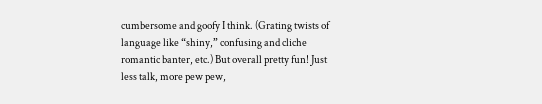cumbersome and goofy I think. (Grating twists of language like “shiny,” confusing and cliche romantic banter, etc.) But overall pretty fun! Just less talk, more pew pew,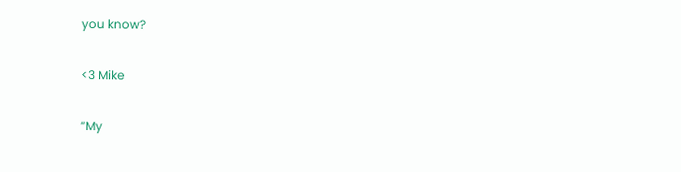you know?

<3 Mike

“My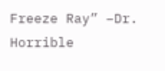Freeze Ray” –Dr. Horrible